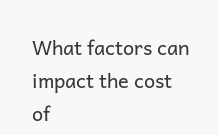What factors can impact the cost of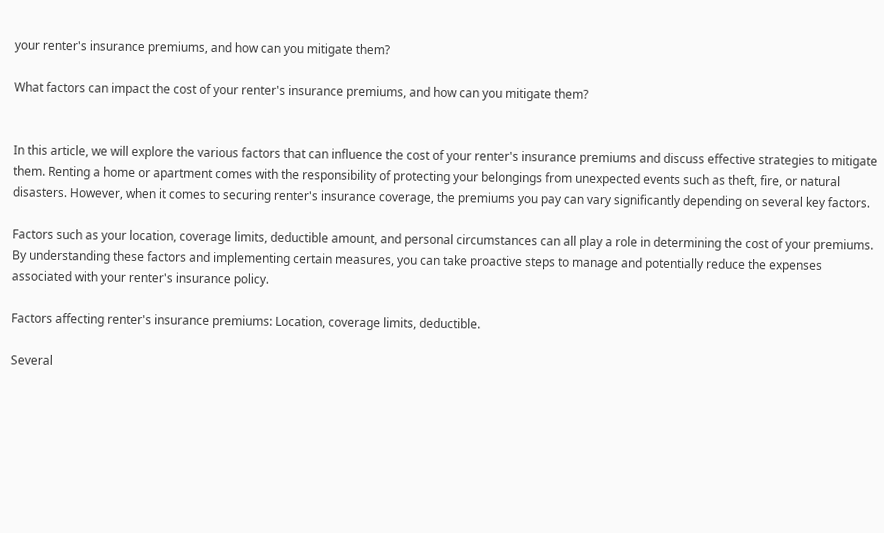your renter's insurance premiums, and how can you mitigate them?

What factors can impact the cost of your renter's insurance premiums, and how can you mitigate them?


In this article, we will explore the various factors that can influence the cost of your renter's insurance premiums and discuss effective strategies to mitigate them. Renting a home or apartment comes with the responsibility of protecting your belongings from unexpected events such as theft, fire, or natural disasters. However, when it comes to securing renter's insurance coverage, the premiums you pay can vary significantly depending on several key factors.

Factors such as your location, coverage limits, deductible amount, and personal circumstances can all play a role in determining the cost of your premiums. By understanding these factors and implementing certain measures, you can take proactive steps to manage and potentially reduce the expenses associated with your renter's insurance policy.

Factors affecting renter's insurance premiums: Location, coverage limits, deductible.

Several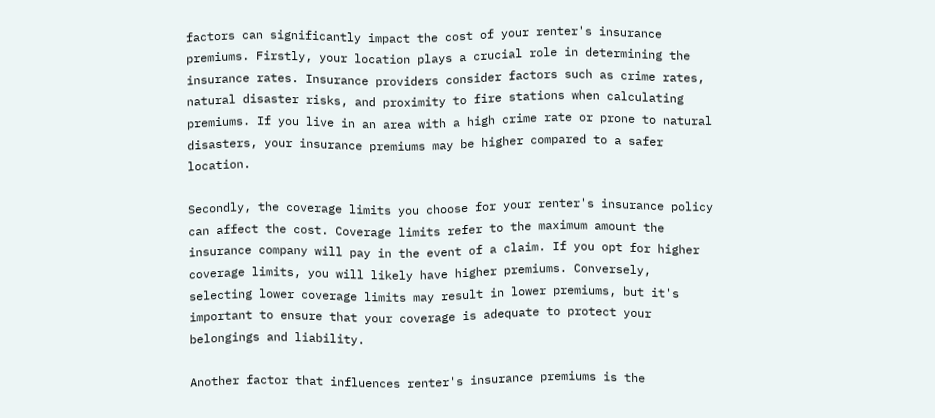factors can significantly impact the cost of your renter's insurance premiums. Firstly, your location plays a crucial role in determining the insurance rates. Insurance providers consider factors such as crime rates, natural disaster risks, and proximity to fire stations when calculating premiums. If you live in an area with a high crime rate or prone to natural disasters, your insurance premiums may be higher compared to a safer location.

Secondly, the coverage limits you choose for your renter's insurance policy can affect the cost. Coverage limits refer to the maximum amount the insurance company will pay in the event of a claim. If you opt for higher coverage limits, you will likely have higher premiums. Conversely, selecting lower coverage limits may result in lower premiums, but it's important to ensure that your coverage is adequate to protect your belongings and liability.

Another factor that influences renter's insurance premiums is the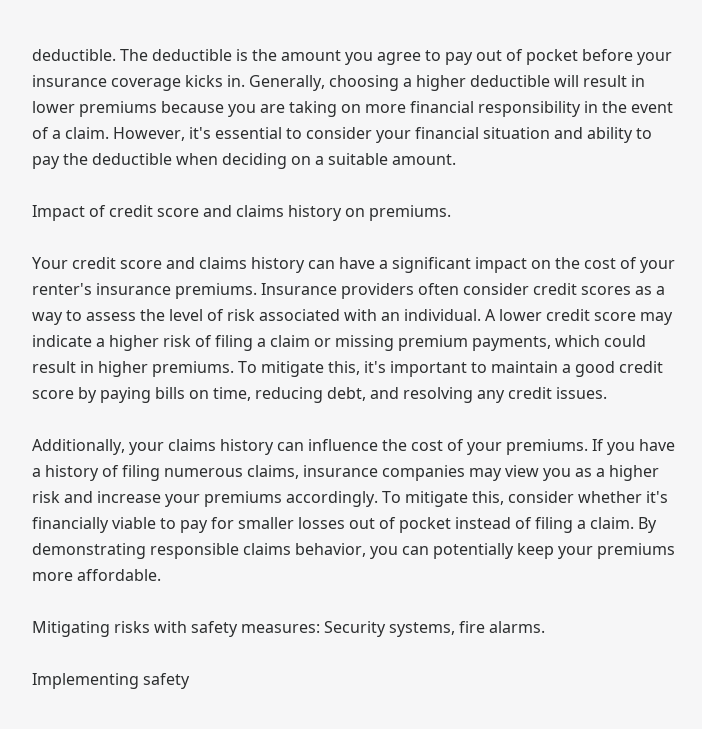deductible. The deductible is the amount you agree to pay out of pocket before your insurance coverage kicks in. Generally, choosing a higher deductible will result in lower premiums because you are taking on more financial responsibility in the event of a claim. However, it's essential to consider your financial situation and ability to pay the deductible when deciding on a suitable amount.

Impact of credit score and claims history on premiums.

Your credit score and claims history can have a significant impact on the cost of your renter's insurance premiums. Insurance providers often consider credit scores as a way to assess the level of risk associated with an individual. A lower credit score may indicate a higher risk of filing a claim or missing premium payments, which could result in higher premiums. To mitigate this, it's important to maintain a good credit score by paying bills on time, reducing debt, and resolving any credit issues.

Additionally, your claims history can influence the cost of your premiums. If you have a history of filing numerous claims, insurance companies may view you as a higher risk and increase your premiums accordingly. To mitigate this, consider whether it's financially viable to pay for smaller losses out of pocket instead of filing a claim. By demonstrating responsible claims behavior, you can potentially keep your premiums more affordable.

Mitigating risks with safety measures: Security systems, fire alarms.

Implementing safety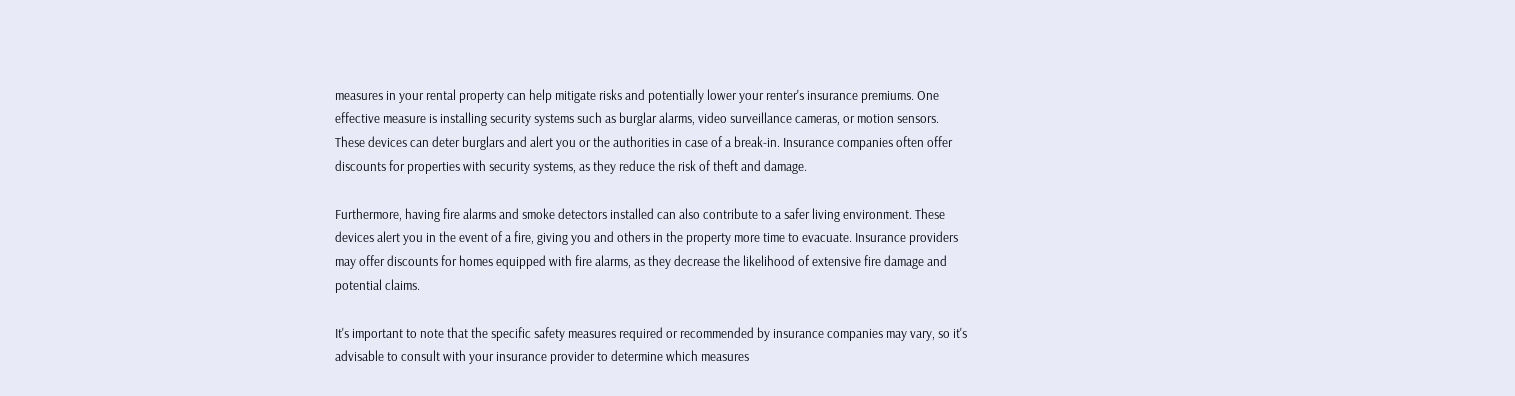measures in your rental property can help mitigate risks and potentially lower your renter's insurance premiums. One effective measure is installing security systems such as burglar alarms, video surveillance cameras, or motion sensors. These devices can deter burglars and alert you or the authorities in case of a break-in. Insurance companies often offer discounts for properties with security systems, as they reduce the risk of theft and damage.

Furthermore, having fire alarms and smoke detectors installed can also contribute to a safer living environment. These devices alert you in the event of a fire, giving you and others in the property more time to evacuate. Insurance providers may offer discounts for homes equipped with fire alarms, as they decrease the likelihood of extensive fire damage and potential claims.

It's important to note that the specific safety measures required or recommended by insurance companies may vary, so it's advisable to consult with your insurance provider to determine which measures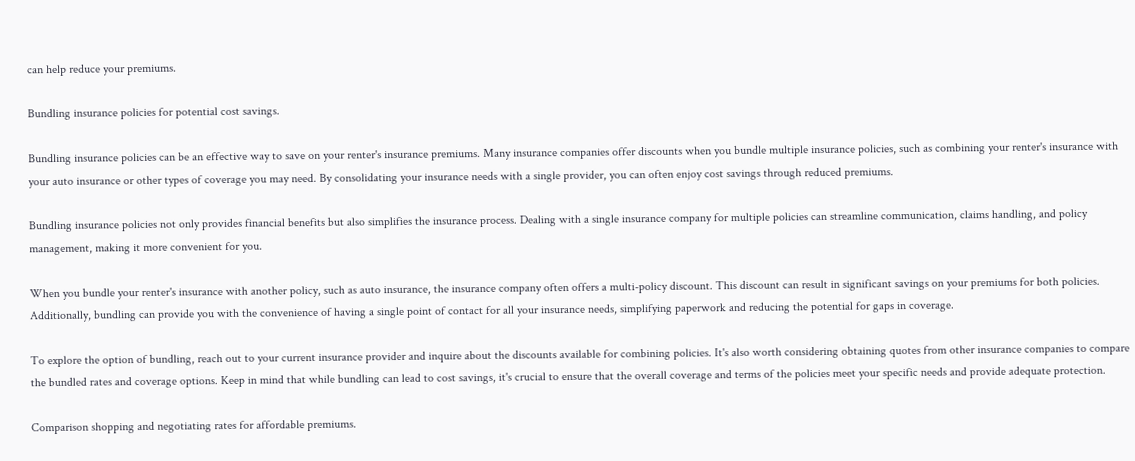can help reduce your premiums.

Bundling insurance policies for potential cost savings.

Bundling insurance policies can be an effective way to save on your renter's insurance premiums. Many insurance companies offer discounts when you bundle multiple insurance policies, such as combining your renter's insurance with your auto insurance or other types of coverage you may need. By consolidating your insurance needs with a single provider, you can often enjoy cost savings through reduced premiums.

Bundling insurance policies not only provides financial benefits but also simplifies the insurance process. Dealing with a single insurance company for multiple policies can streamline communication, claims handling, and policy management, making it more convenient for you.

When you bundle your renter's insurance with another policy, such as auto insurance, the insurance company often offers a multi-policy discount. This discount can result in significant savings on your premiums for both policies. Additionally, bundling can provide you with the convenience of having a single point of contact for all your insurance needs, simplifying paperwork and reducing the potential for gaps in coverage.

To explore the option of bundling, reach out to your current insurance provider and inquire about the discounts available for combining policies. It's also worth considering obtaining quotes from other insurance companies to compare the bundled rates and coverage options. Keep in mind that while bundling can lead to cost savings, it's crucial to ensure that the overall coverage and terms of the policies meet your specific needs and provide adequate protection.

Comparison shopping and negotiating rates for affordable premiums.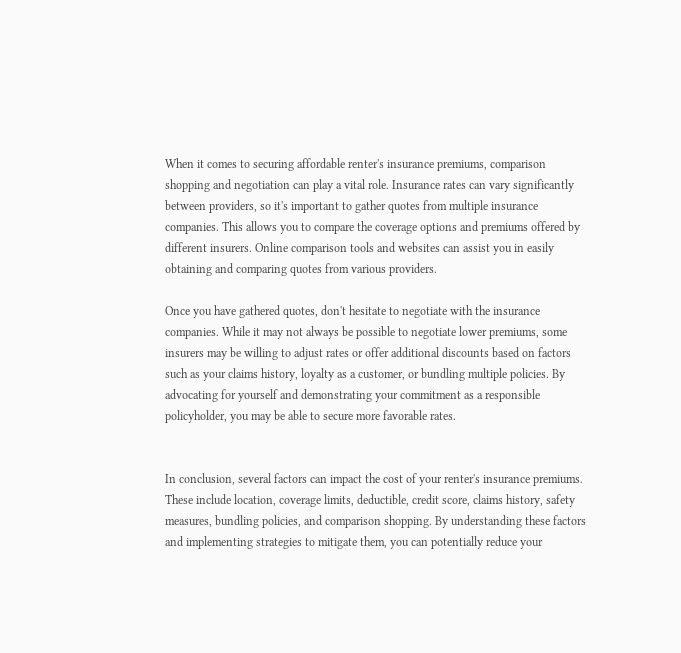When it comes to securing affordable renter's insurance premiums, comparison shopping and negotiation can play a vital role. Insurance rates can vary significantly between providers, so it's important to gather quotes from multiple insurance companies. This allows you to compare the coverage options and premiums offered by different insurers. Online comparison tools and websites can assist you in easily obtaining and comparing quotes from various providers.

Once you have gathered quotes, don't hesitate to negotiate with the insurance companies. While it may not always be possible to negotiate lower premiums, some insurers may be willing to adjust rates or offer additional discounts based on factors such as your claims history, loyalty as a customer, or bundling multiple policies. By advocating for yourself and demonstrating your commitment as a responsible policyholder, you may be able to secure more favorable rates.


In conclusion, several factors can impact the cost of your renter's insurance premiums. These include location, coverage limits, deductible, credit score, claims history, safety measures, bundling policies, and comparison shopping. By understanding these factors and implementing strategies to mitigate them, you can potentially reduce your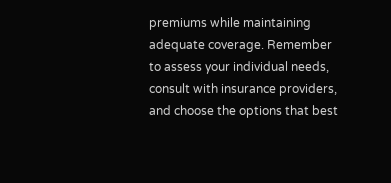premiums while maintaining adequate coverage. Remember to assess your individual needs, consult with insurance providers, and choose the options that best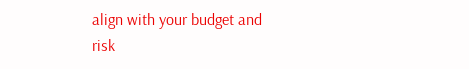align with your budget and risk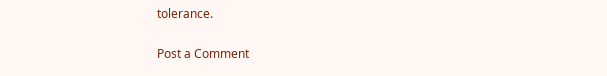tolerance.

Post a Comment